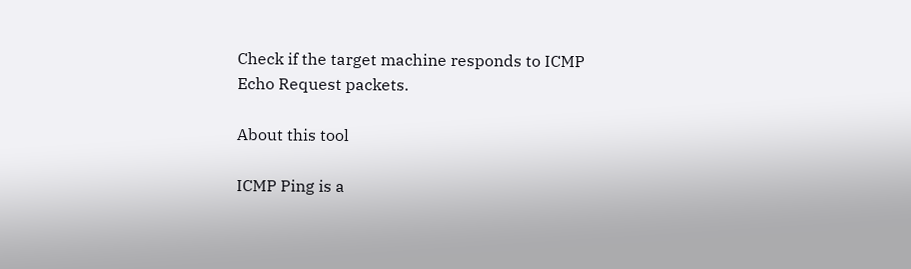Check if the target machine responds to ICMP Echo Request packets.

About this tool

ICMP Ping is a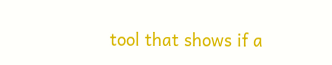tool that shows if a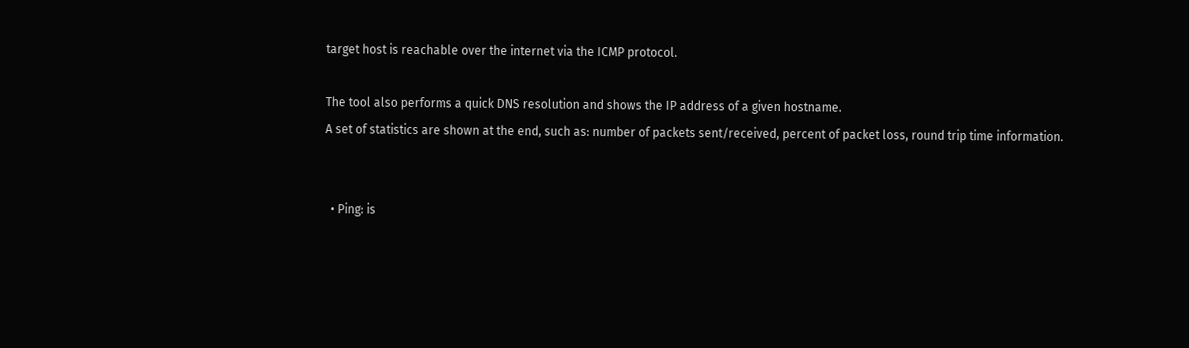target host is reachable over the internet via the ICMP protocol.

The tool also performs a quick DNS resolution and shows the IP address of a given hostname.
A set of statistics are shown at the end, such as: number of packets sent/received, percent of packet loss, round trip time information.


  • Ping: is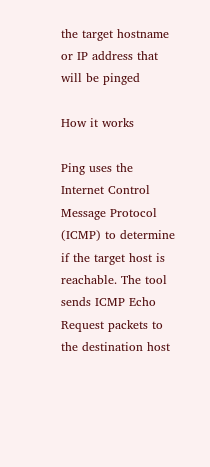the target hostname or IP address that will be pinged

How it works

Ping uses the Internet Control Message Protocol (ICMP) to determine if the target host is reachable. The tool sends ICMP Echo Request packets to the destination host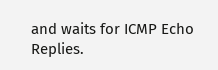and waits for ICMP Echo Replies.